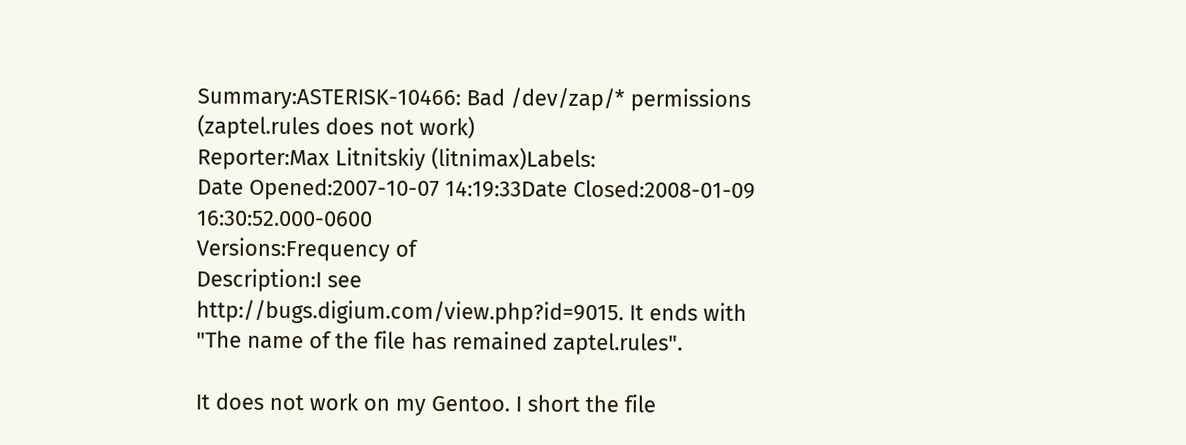Summary:ASTERISK-10466: Bad /dev/zap/* permissions (zaptel.rules does not work)
Reporter:Max Litnitskiy (litnimax)Labels:
Date Opened:2007-10-07 14:19:33Date Closed:2008-01-09 16:30:52.000-0600
Versions:Frequency of
Description:I see http://bugs.digium.com/view.php?id=9015. It ends with "The name of the file has remained zaptel.rules".

It does not work on my Gentoo. I short the file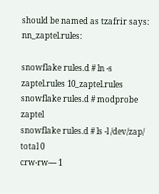should be named as tzafrir says: nn_zaptel.rules:

snowflake rules.d # ln -s zaptel.rules 10_zaptel.rules
snowflake rules.d # modprobe zaptel
snowflake rules.d # ls -l /dev/zap/
total 0
crw-rw---- 1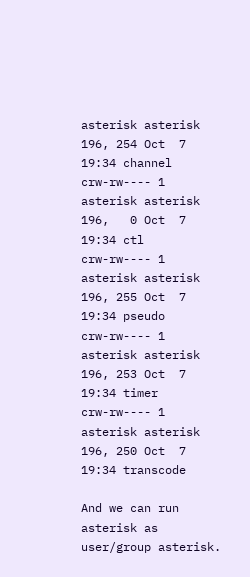asterisk asterisk 196, 254 Oct  7 19:34 channel
crw-rw---- 1 asterisk asterisk 196,   0 Oct  7 19:34 ctl
crw-rw---- 1 asterisk asterisk 196, 255 Oct  7 19:34 pseudo
crw-rw---- 1 asterisk asterisk 196, 253 Oct  7 19:34 timer
crw-rw---- 1 asterisk asterisk 196, 250 Oct  7 19:34 transcode

And we can run asterisk as user/group asterisk.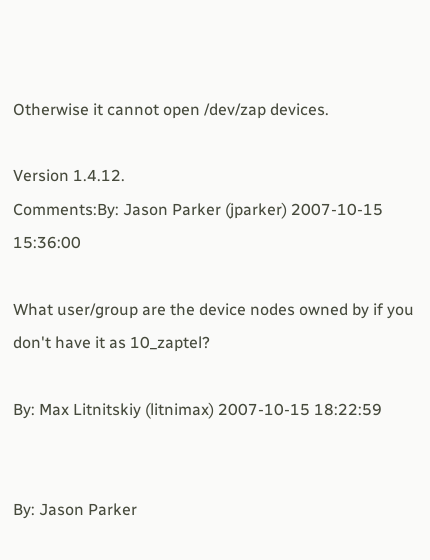Otherwise it cannot open /dev/zap devices.

Version 1.4.12.
Comments:By: Jason Parker (jparker) 2007-10-15 15:36:00

What user/group are the device nodes owned by if you don't have it as 10_zaptel?

By: Max Litnitskiy (litnimax) 2007-10-15 18:22:59


By: Jason Parker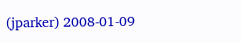(jparker) 2008-01-09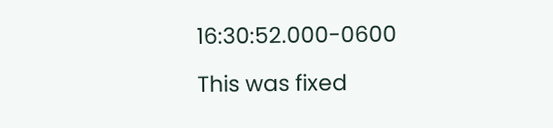16:30:52.000-0600

This was fixed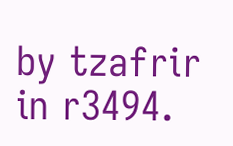by tzafrir in r3494.